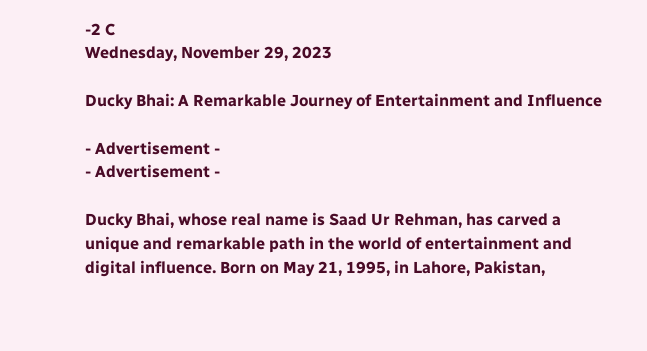-2 C
Wednesday, November 29, 2023

Ducky Bhai: A Remarkable Journey of Entertainment and Influence

- Advertisement -
- Advertisement -

Ducky Bhai, whose real name is Saad Ur Rehman, has carved a unique and remarkable path in the world of entertainment and digital influence. Born on May 21, 1995, in Lahore, Pakistan,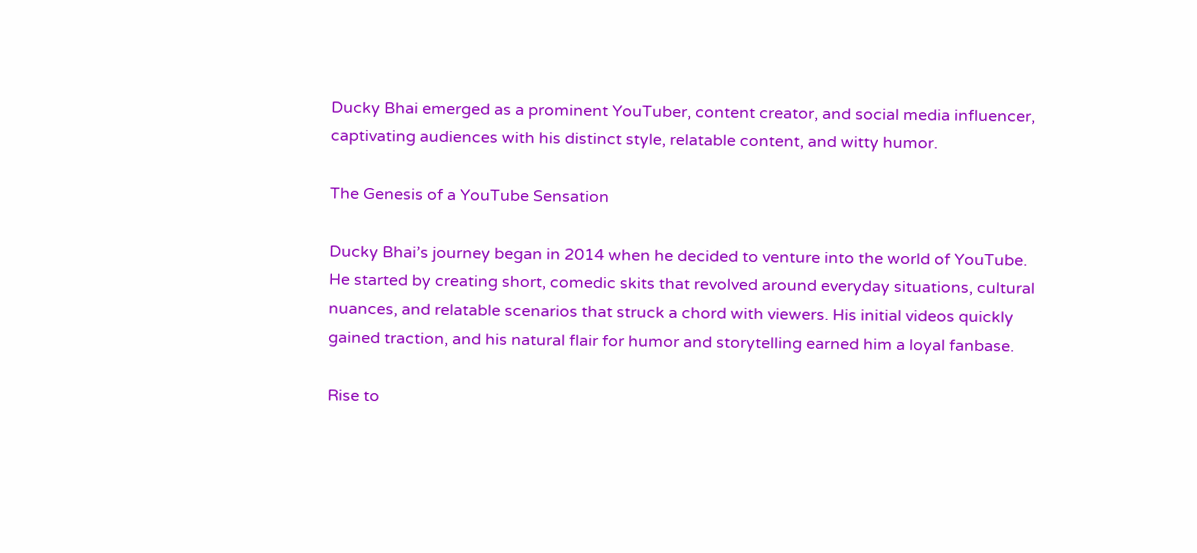Ducky Bhai emerged as a prominent YouTuber, content creator, and social media influencer, captivating audiences with his distinct style, relatable content, and witty humor.

The Genesis of a YouTube Sensation

Ducky Bhai’s journey began in 2014 when he decided to venture into the world of YouTube. He started by creating short, comedic skits that revolved around everyday situations, cultural nuances, and relatable scenarios that struck a chord with viewers. His initial videos quickly gained traction, and his natural flair for humor and storytelling earned him a loyal fanbase.

Rise to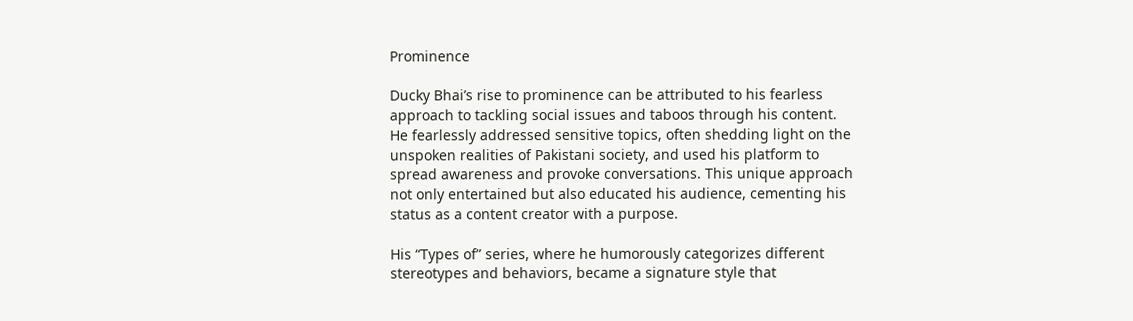Prominence

Ducky Bhai’s rise to prominence can be attributed to his fearless approach to tackling social issues and taboos through his content. He fearlessly addressed sensitive topics, often shedding light on the unspoken realities of Pakistani society, and used his platform to spread awareness and provoke conversations. This unique approach not only entertained but also educated his audience, cementing his status as a content creator with a purpose.

His “Types of” series, where he humorously categorizes different stereotypes and behaviors, became a signature style that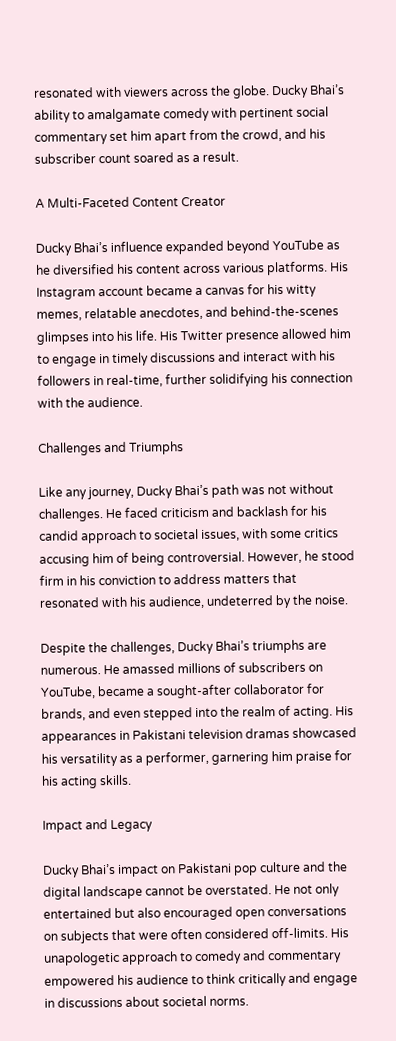resonated with viewers across the globe. Ducky Bhai’s ability to amalgamate comedy with pertinent social commentary set him apart from the crowd, and his subscriber count soared as a result.

A Multi-Faceted Content Creator

Ducky Bhai’s influence expanded beyond YouTube as he diversified his content across various platforms. His Instagram account became a canvas for his witty memes, relatable anecdotes, and behind-the-scenes glimpses into his life. His Twitter presence allowed him to engage in timely discussions and interact with his followers in real-time, further solidifying his connection with the audience.

Challenges and Triumphs

Like any journey, Ducky Bhai’s path was not without challenges. He faced criticism and backlash for his candid approach to societal issues, with some critics accusing him of being controversial. However, he stood firm in his conviction to address matters that resonated with his audience, undeterred by the noise.

Despite the challenges, Ducky Bhai’s triumphs are numerous. He amassed millions of subscribers on YouTube, became a sought-after collaborator for brands, and even stepped into the realm of acting. His appearances in Pakistani television dramas showcased his versatility as a performer, garnering him praise for his acting skills.

Impact and Legacy

Ducky Bhai’s impact on Pakistani pop culture and the digital landscape cannot be overstated. He not only entertained but also encouraged open conversations on subjects that were often considered off-limits. His unapologetic approach to comedy and commentary empowered his audience to think critically and engage in discussions about societal norms.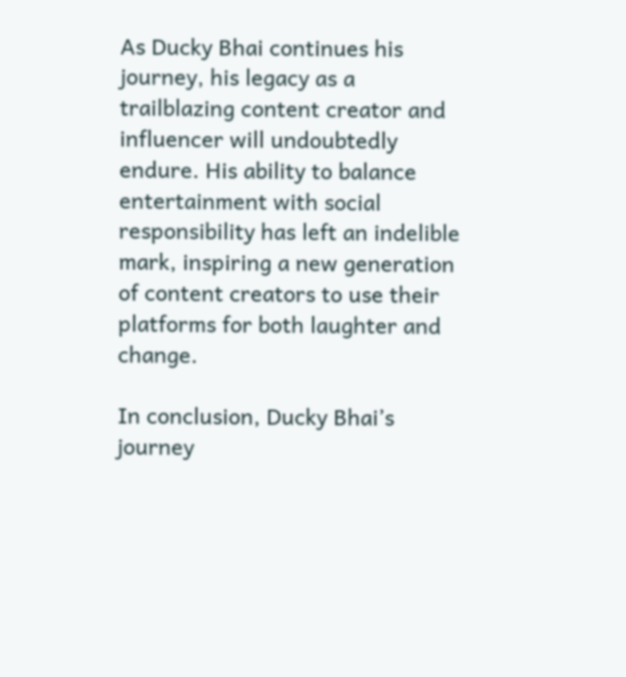As Ducky Bhai continues his journey, his legacy as a trailblazing content creator and influencer will undoubtedly endure. His ability to balance entertainment with social responsibility has left an indelible mark, inspiring a new generation of content creators to use their platforms for both laughter and change.

In conclusion, Ducky Bhai’s journey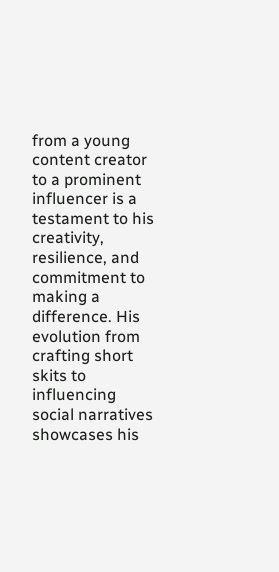from a young content creator to a prominent influencer is a testament to his creativity, resilience, and commitment to making a difference. His evolution from crafting short skits to influencing social narratives showcases his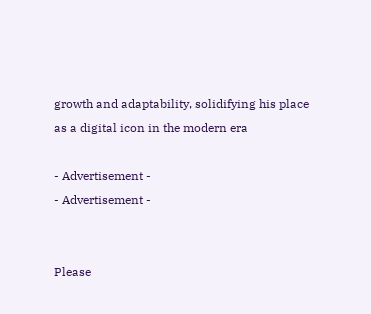growth and adaptability, solidifying his place as a digital icon in the modern era

- Advertisement -
- Advertisement -


Please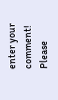enter your comment!
Please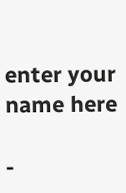enter your name here

-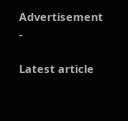Advertisement -

Latest article